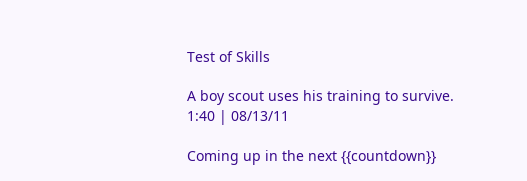Test of Skills

A boy scout uses his training to survive.
1:40 | 08/13/11

Coming up in the next {{countdown}}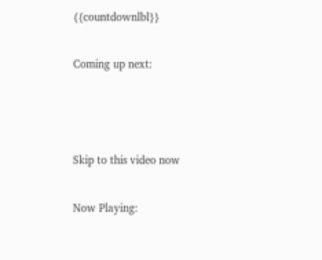{{countdownlbl}}

Coming up next:



Skip to this video now

Now Playing: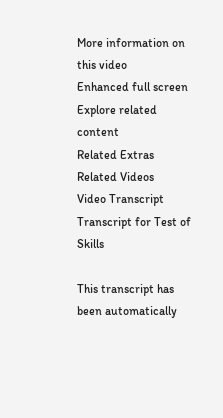More information on this video
Enhanced full screen
Explore related content
Related Extras
Related Videos
Video Transcript
Transcript for Test of Skills

This transcript has been automatically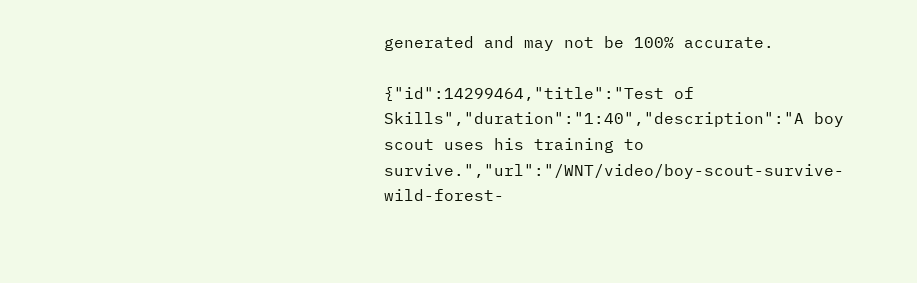generated and may not be 100% accurate.

{"id":14299464,"title":"Test of Skills","duration":"1:40","description":"A boy scout uses his training to survive.","url":"/WNT/video/boy-scout-survive-wild-forest-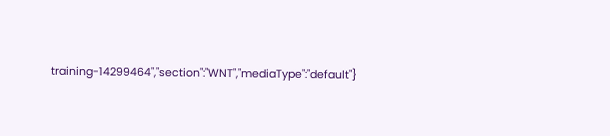training-14299464","section":"WNT","mediaType":"default"}